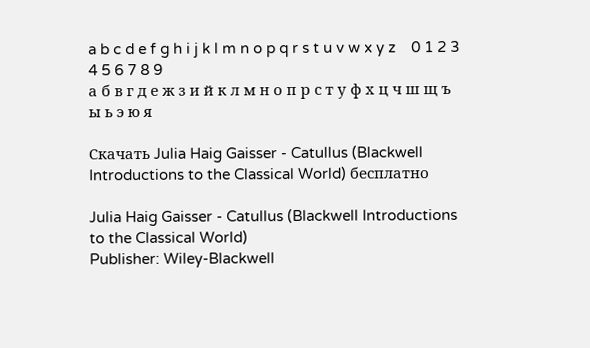a b c d e f g h i j k l m n o p q r s t u v w x y z    0 1 2 3 4 5 6 7 8 9
а б в г д е ж з и й к л м н о п р с т у ф х ц ч ш щ ъ ы ь э ю я

Скачать Julia Haig Gaisser - Catullus (Blackwell Introductions to the Classical World) бесплатно

Julia Haig Gaisser - Catullus (Blackwell Introductions to the Classical World)
Publisher: Wiley-Blackwell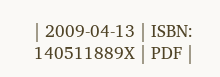| 2009-04-13 | ISBN: 140511889X | PDF |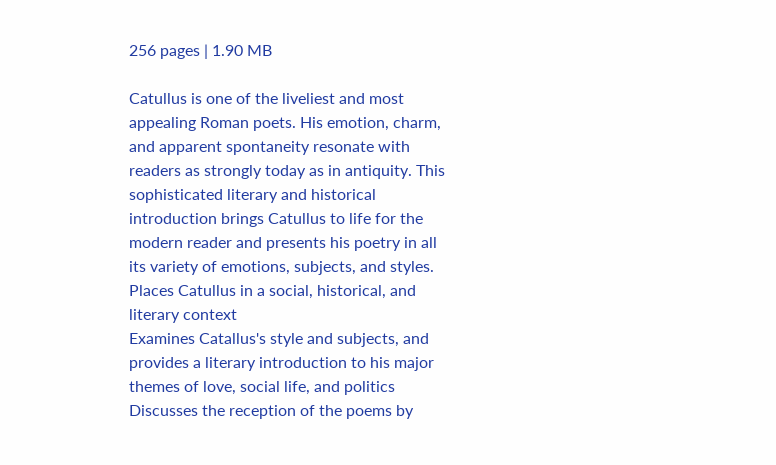256 pages | 1.90 MB

Catullus is one of the liveliest and most appealing Roman poets. His emotion, charm, and apparent spontaneity resonate with readers as strongly today as in antiquity. This sophisticated literary and historical introduction brings Catullus to life for the modern reader and presents his poetry in all its variety of emotions, subjects, and styles.
Places Catullus in a social, historical, and literary context
Examines Catallus's style and subjects, and provides a literary introduction to his major themes of love, social life, and politics
Discusses the reception of the poems by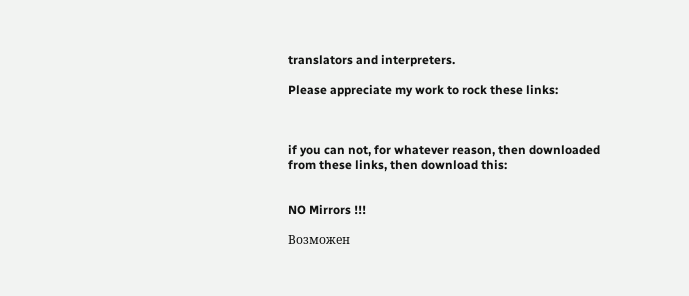translators and interpreters.

Please appreciate my work to rock these links:



if you can not, for whatever reason, then downloaded from these links, then download this:


NO Mirrors !!!

Возможен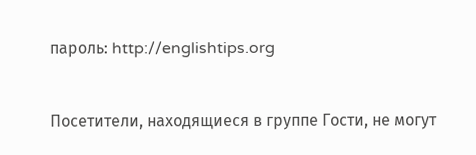пароль: http://englishtips.org


Посетители, находящиеся в группе Гости, не могут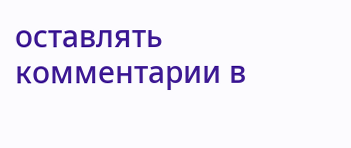оставлять комментарии в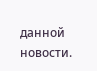данной новости.